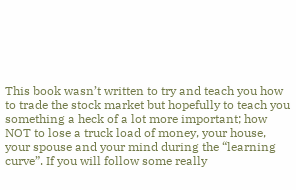This book wasn’t written to try and teach you how to trade the stock market but hopefully to teach you something a heck of a lot more important; how NOT to lose a truck load of money, your house, your spouse and your mind during the “learning curve”. If you will follow some really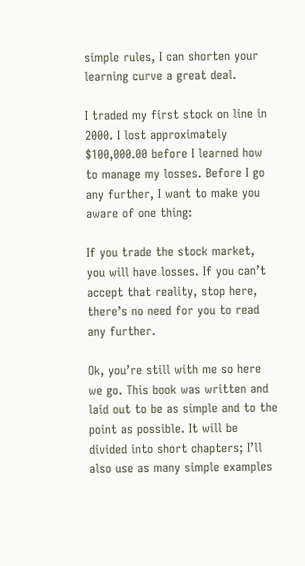simple rules, I can shorten your learning curve a great deal.

I traded my first stock on line in 2000. I lost approximately $100,000.00 before I learned how to manage my losses. Before I go any further, I want to make you aware of one thing:

If you trade the stock market, you will have losses. If you can’t accept that reality, stop here, there’s no need for you to read any further.

Ok, you’re still with me so here we go. This book was written and laid out to be as simple and to the point as possible. It will be divided into short chapters; I’ll also use as many simple examples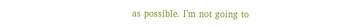as possible. I’m not going to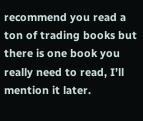recommend you read a ton of trading books but there is one book you really need to read, I’ll mention it later.